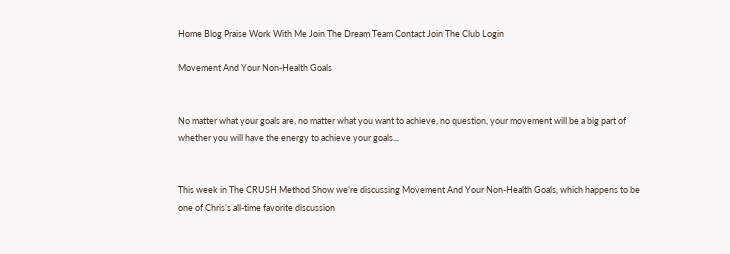Home Blog Praise Work With Me Join The Dream Team Contact Join The Club Login

Movement And Your Non-Health Goals


No matter what your goals are, no matter what you want to achieve, no question, your movement will be a big part of whether you will have the energy to achieve your goals...


This week in The CRUSH Method Show we’re discussing Movement And Your Non-Health Goals, which happens to be one of Chris’s all-time favorite discussion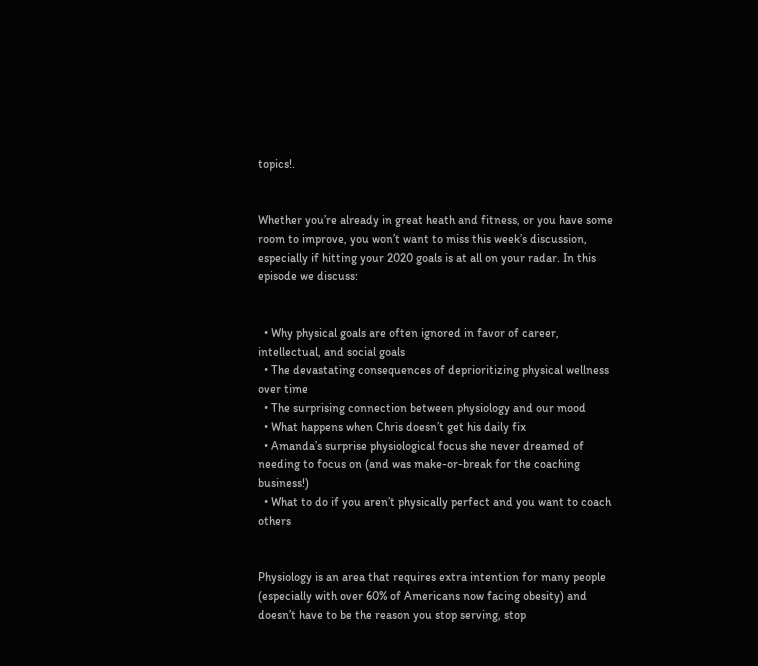topics!.


Whether you’re already in great heath and fitness, or you have some room to improve, you won’t want to miss this week’s discussion, especially if hitting your 2020 goals is at all on your radar. In this episode we discuss:


  • Why physical goals are often ignored in favor of career, intellectual, and social goals
  • The devastating consequences of deprioritizing physical wellness over time
  • The surprising connection between physiology and our mood
  • What happens when Chris doesn’t get his daily fix
  • Amanda’s surprise physiological focus she never dreamed of needing to focus on (and was make-or-break for the coaching business!)
  • What to do if you aren’t physically perfect and you want to coach others


Physiology is an area that requires extra intention for many people (especially with over 60% of Americans now facing obesity) and doesn’t have to be the reason you stop serving, stop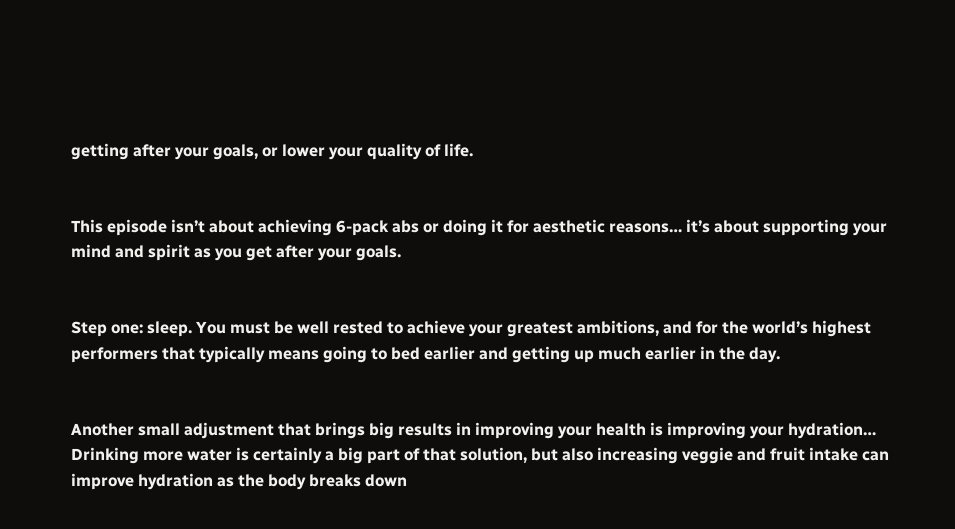getting after your goals, or lower your quality of life.


This episode isn’t about achieving 6-pack abs or doing it for aesthetic reasons… it’s about supporting your mind and spirit as you get after your goals.


Step one: sleep. You must be well rested to achieve your greatest ambitions, and for the world’s highest performers that typically means going to bed earlier and getting up much earlier in the day.


Another small adjustment that brings big results in improving your health is improving your hydration… Drinking more water is certainly a big part of that solution, but also increasing veggie and fruit intake can improve hydration as the body breaks down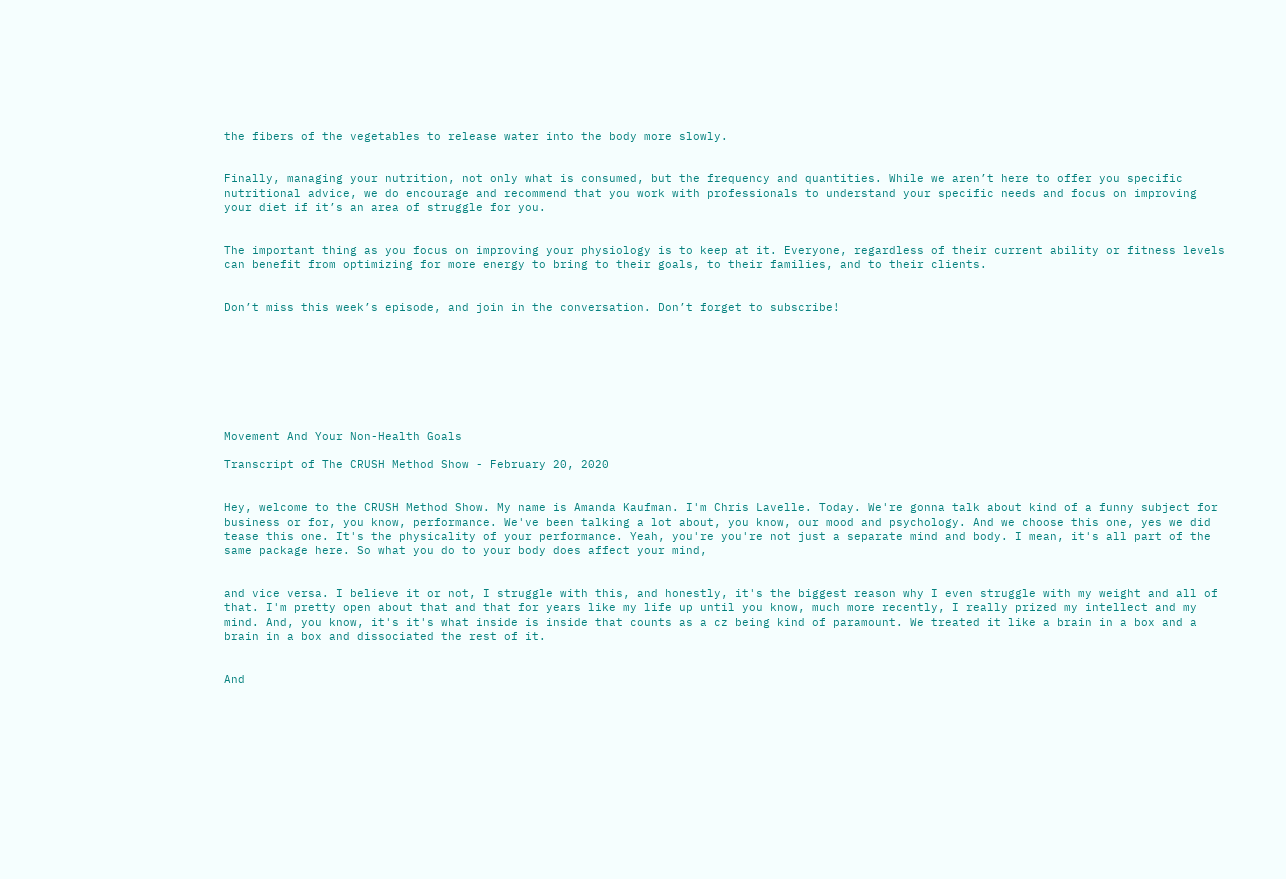the fibers of the vegetables to release water into the body more slowly.


Finally, managing your nutrition, not only what is consumed, but the frequency and quantities. While we aren’t here to offer you specific nutritional advice, we do encourage and recommend that you work with professionals to understand your specific needs and focus on improving your diet if it’s an area of struggle for you.


The important thing as you focus on improving your physiology is to keep at it. Everyone, regardless of their current ability or fitness levels can benefit from optimizing for more energy to bring to their goals, to their families, and to their clients.


Don’t miss this week’s episode, and join in the conversation. Don’t forget to subscribe!








Movement And Your Non-Health Goals

Transcript of The CRUSH Method Show - February 20, 2020


Hey, welcome to the CRUSH Method Show. My name is Amanda Kaufman. I'm Chris Lavelle. Today. We're gonna talk about kind of a funny subject for business or for, you know, performance. We've been talking a lot about, you know, our mood and psychology. And we choose this one, yes we did tease this one. It's the physicality of your performance. Yeah, you're you're not just a separate mind and body. I mean, it's all part of the same package here. So what you do to your body does affect your mind,


and vice versa. I believe it or not, I struggle with this, and honestly, it's the biggest reason why I even struggle with my weight and all of that. I'm pretty open about that and that for years like my life up until you know, much more recently, I really prized my intellect and my mind. And, you know, it's it's what inside is inside that counts as a cz being kind of paramount. We treated it like a brain in a box and a brain in a box and dissociated the rest of it.


And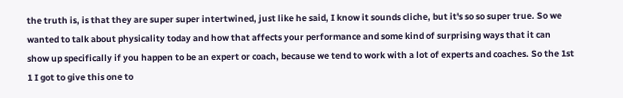the truth is, is that they are super super intertwined, just like he said, I know it sounds cliche, but it's so so super true. So we wanted to talk about physicality today and how that affects your performance and some kind of surprising ways that it can show up specifically if you happen to be an expert or coach, because we tend to work with a lot of experts and coaches. So the 1st 1 I got to give this one to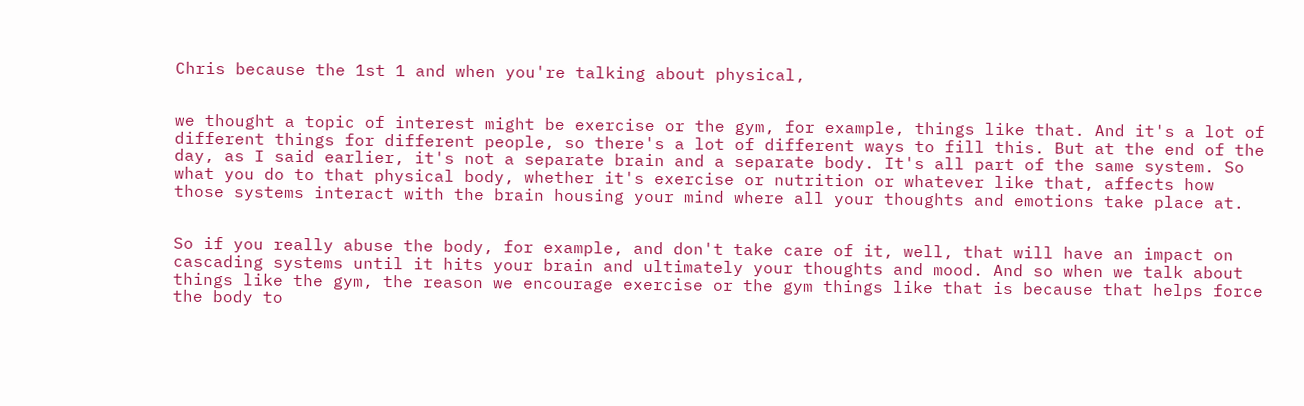Chris because the 1st 1 and when you're talking about physical,


we thought a topic of interest might be exercise or the gym, for example, things like that. And it's a lot of different things for different people, so there's a lot of different ways to fill this. But at the end of the day, as I said earlier, it's not a separate brain and a separate body. It's all part of the same system. So what you do to that physical body, whether it's exercise or nutrition or whatever like that, affects how those systems interact with the brain housing your mind where all your thoughts and emotions take place at.


So if you really abuse the body, for example, and don't take care of it, well, that will have an impact on cascading systems until it hits your brain and ultimately your thoughts and mood. And so when we talk about things like the gym, the reason we encourage exercise or the gym things like that is because that helps force the body to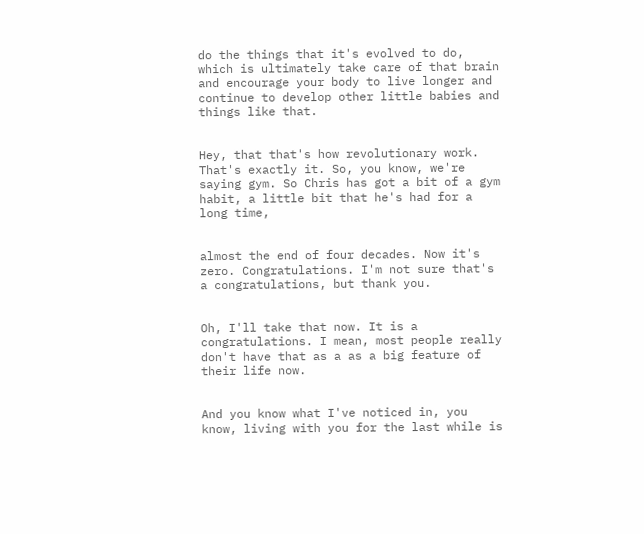do the things that it's evolved to do, which is ultimately take care of that brain and encourage your body to live longer and continue to develop other little babies and things like that.


Hey, that that's how revolutionary work. That's exactly it. So, you know, we're saying gym. So Chris has got a bit of a gym habit, a little bit that he's had for a long time,


almost the end of four decades. Now it's zero. Congratulations. I'm not sure that's a congratulations, but thank you.


Oh, I'll take that now. It is a congratulations. I mean, most people really don't have that as a as a big feature of their life now.


And you know what I've noticed in, you know, living with you for the last while is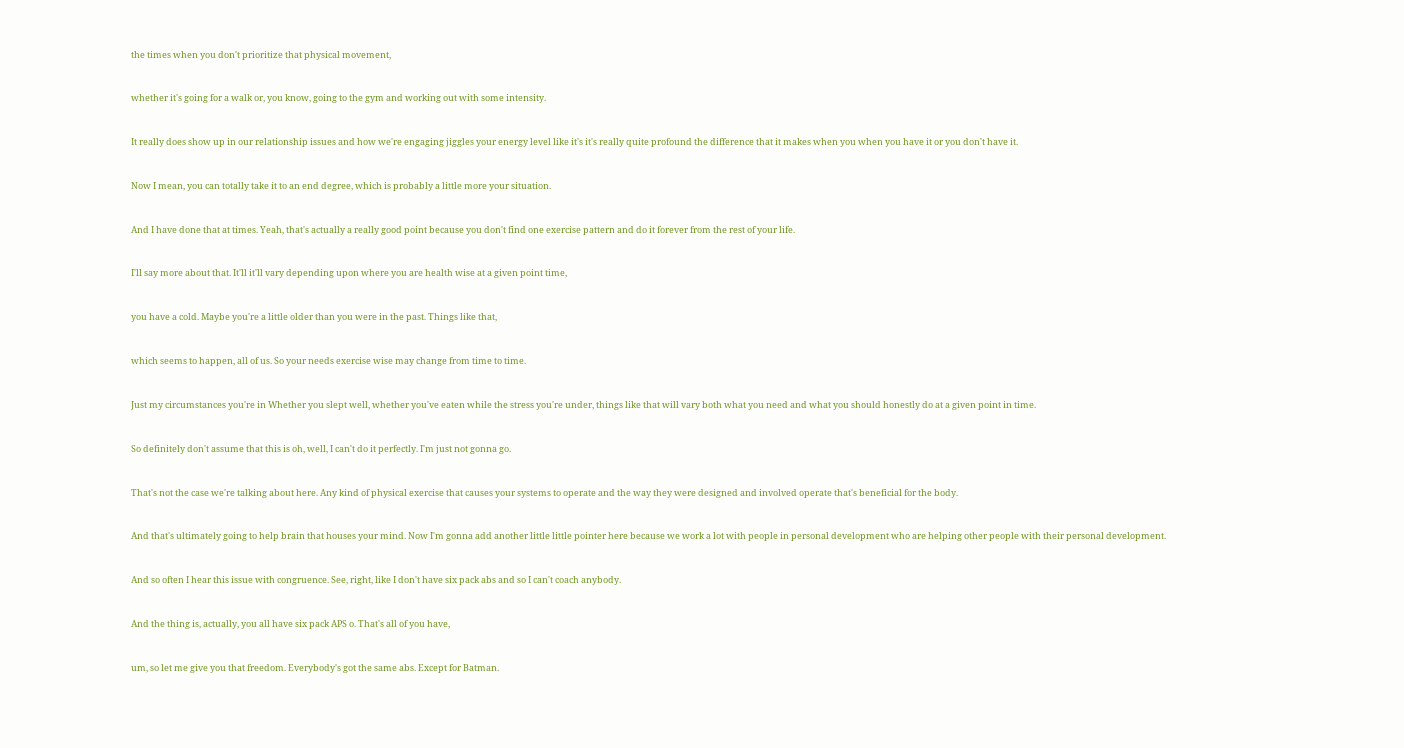the times when you don't prioritize that physical movement,


whether it's going for a walk or, you know, going to the gym and working out with some intensity.


It really does show up in our relationship issues and how we're engaging jiggles your energy level like it's it's really quite profound the difference that it makes when you when you have it or you don't have it.


Now I mean, you can totally take it to an end degree, which is probably a little more your situation.


And I have done that at times. Yeah, that's actually a really good point because you don't find one exercise pattern and do it forever from the rest of your life.


I'll say more about that. It'll it'll vary depending upon where you are health wise at a given point time,


you have a cold. Maybe you're a little older than you were in the past. Things like that,


which seems to happen, all of us. So your needs exercise wise may change from time to time.


Just my circumstances you're in Whether you slept well, whether you've eaten while the stress you're under, things like that will vary both what you need and what you should honestly do at a given point in time.


So definitely don't assume that this is oh, well, I can't do it perfectly. I'm just not gonna go.


That's not the case we're talking about here. Any kind of physical exercise that causes your systems to operate and the way they were designed and involved operate that's beneficial for the body.


And that's ultimately going to help brain that houses your mind. Now I'm gonna add another little little pointer here because we work a lot with people in personal development who are helping other people with their personal development.


And so often I hear this issue with congruence. See, right, like I don't have six pack abs and so I can't coach anybody.


And the thing is, actually, you all have six pack APS o. That's all of you have,


um, so let me give you that freedom. Everybody's got the same abs. Except for Batman.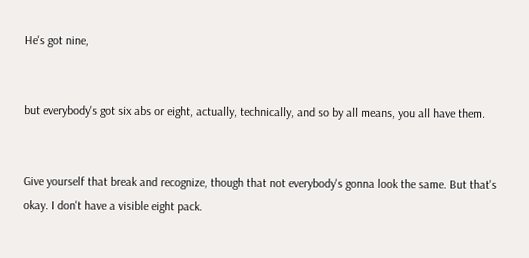He's got nine,


but everybody's got six abs or eight, actually, technically, and so by all means, you all have them.


Give yourself that break and recognize, though that not everybody's gonna look the same. But that's okay. I don't have a visible eight pack.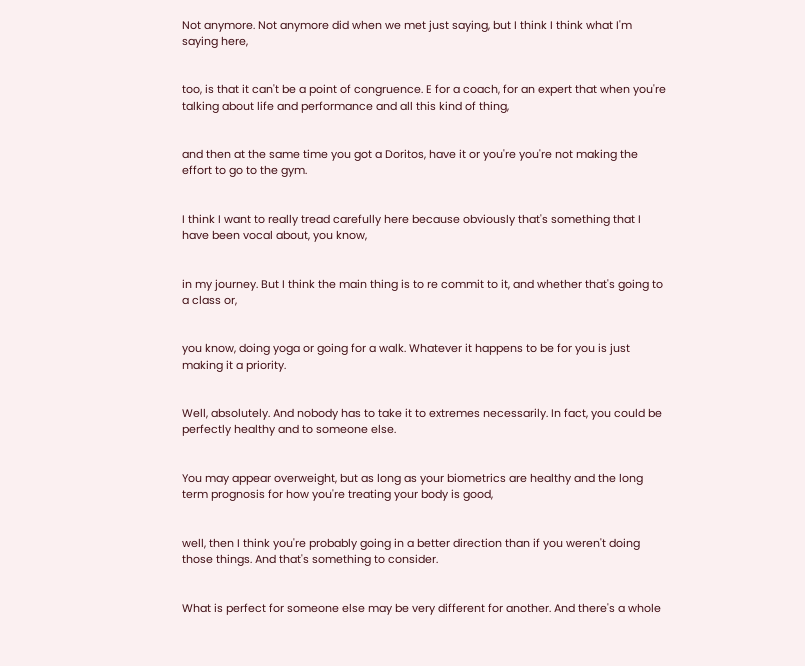Not anymore. Not anymore did when we met just saying, but I think I think what I'm saying here,


too, is that it can't be a point of congruence. E for a coach, for an expert that when you're talking about life and performance and all this kind of thing,


and then at the same time you got a Doritos, have it or you're you're not making the effort to go to the gym.


I think I want to really tread carefully here because obviously that's something that I have been vocal about, you know,


in my journey. But I think the main thing is to re commit to it, and whether that's going to a class or,


you know, doing yoga or going for a walk. Whatever it happens to be for you is just making it a priority.


Well, absolutely. And nobody has to take it to extremes necessarily. In fact, you could be perfectly healthy and to someone else.


You may appear overweight, but as long as your biometrics are healthy and the long term prognosis for how you're treating your body is good,


well, then I think you're probably going in a better direction than if you weren't doing those things. And that's something to consider.


What is perfect for someone else may be very different for another. And there's a whole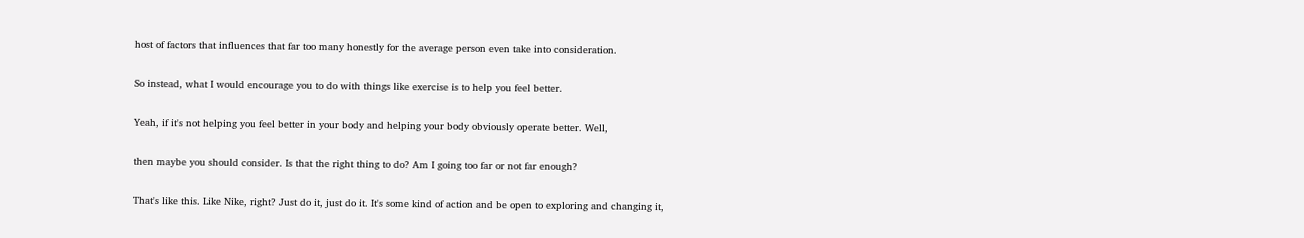host of factors that influences that far too many honestly for the average person even take into consideration.


So instead, what I would encourage you to do with things like exercise is to help you feel better.


Yeah, if it's not helping you feel better in your body and helping your body obviously operate better. Well,


then maybe you should consider. Is that the right thing to do? Am I going too far or not far enough?


That's like this. Like Nike, right? Just do it, just do it. It's some kind of action and be open to exploring and changing it,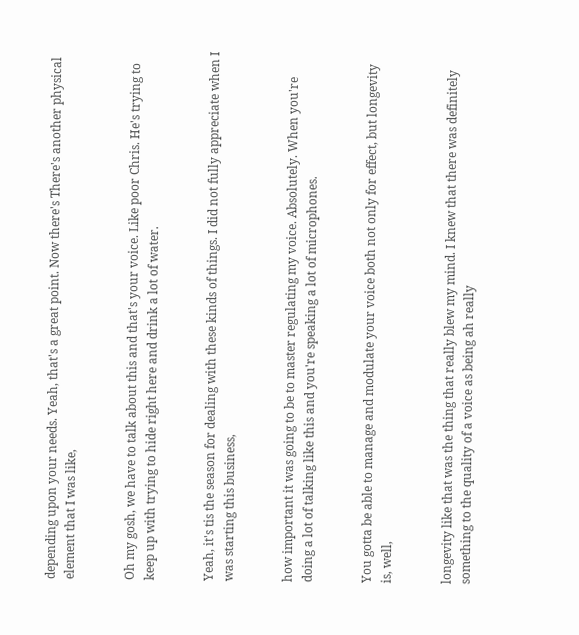depending upon your needs. Yeah, that's a great point. Now there's There's another physical element that I was like,


Oh my gosh, we have to talk about this and that's your voice. Like poor Chris. He's trying to keep up with trying to hide right here and drink a lot of water.


Yeah, it's tis the season for dealing with these kinds of things. I did not fully appreciate when I was starting this business,


how important it was going to be to master regulating my voice. Absolutely. When you're doing a lot of talking like this and you're speaking a lot of microphones.


You gotta be able to manage and modulate your voice both not only for effect, but longevity is, well,


longevity like that was the thing that really blew my mind. I knew that there was definitely something to the quality of a voice as being ah really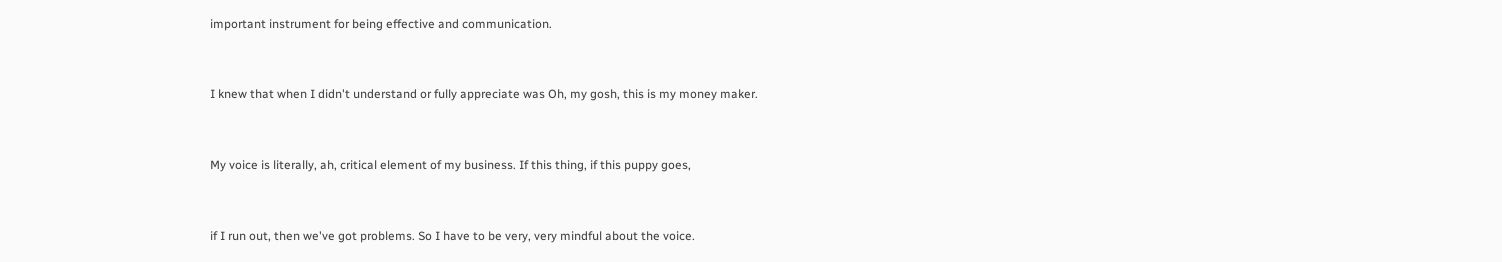important instrument for being effective and communication.


I knew that when I didn't understand or fully appreciate was Oh, my gosh, this is my money maker.


My voice is literally, ah, critical element of my business. If this thing, if this puppy goes,


if I run out, then we've got problems. So I have to be very, very mindful about the voice.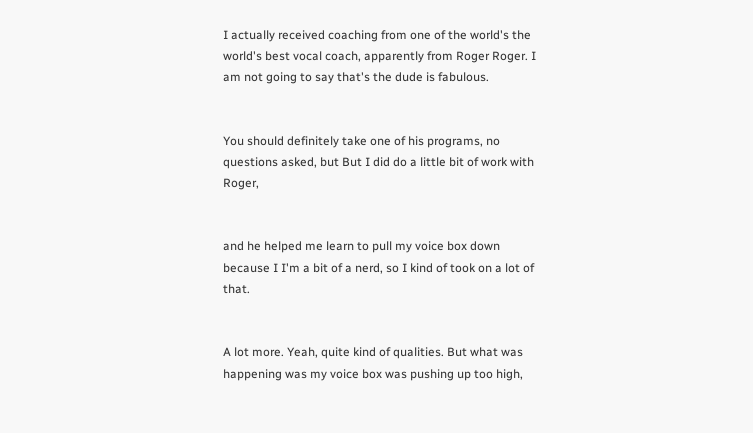I actually received coaching from one of the world's the world's best vocal coach, apparently from Roger Roger. I am not going to say that's the dude is fabulous.


You should definitely take one of his programs, no questions asked, but But I did do a little bit of work with Roger,


and he helped me learn to pull my voice box down because I I'm a bit of a nerd, so I kind of took on a lot of that.


A lot more. Yeah, quite kind of qualities. But what was happening was my voice box was pushing up too high,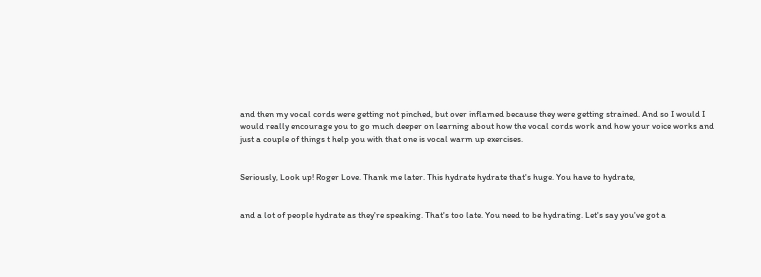and then my vocal cords were getting not pinched, but over inflamed because they were getting strained. And so I would I would really encourage you to go much deeper on learning about how the vocal cords work and how your voice works and just a couple of things t help you with that one is vocal warm up exercises.


Seriously, Look up! Roger Love. Thank me later. This hydrate hydrate that's huge. You have to hydrate,


and a lot of people hydrate as they're speaking. That's too late. You need to be hydrating. Let's say you've got a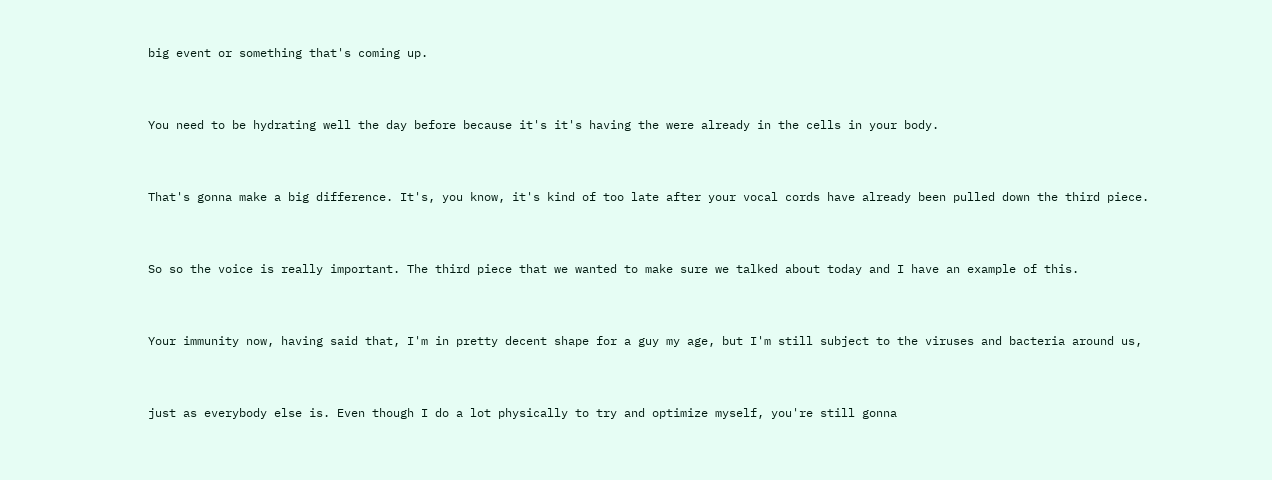big event or something that's coming up.


You need to be hydrating well the day before because it's it's having the were already in the cells in your body.


That's gonna make a big difference. It's, you know, it's kind of too late after your vocal cords have already been pulled down the third piece.


So so the voice is really important. The third piece that we wanted to make sure we talked about today and I have an example of this.


Your immunity now, having said that, I'm in pretty decent shape for a guy my age, but I'm still subject to the viruses and bacteria around us,


just as everybody else is. Even though I do a lot physically to try and optimize myself, you're still gonna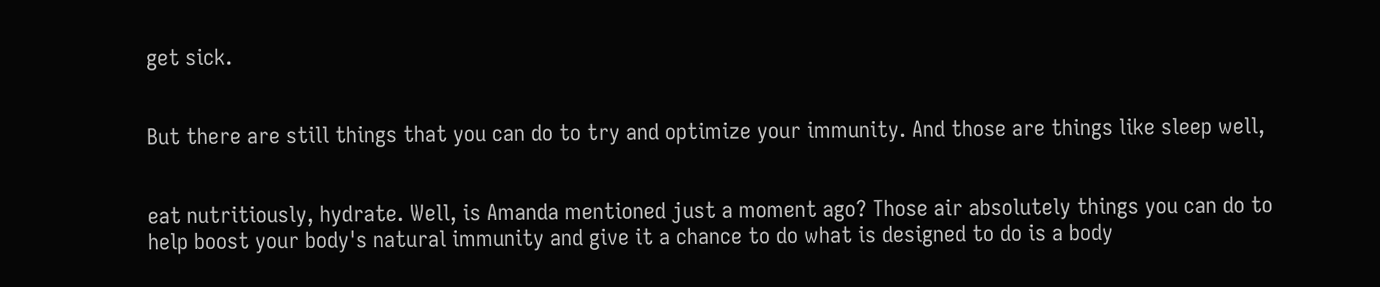get sick.


But there are still things that you can do to try and optimize your immunity. And those are things like sleep well,


eat nutritiously, hydrate. Well, is Amanda mentioned just a moment ago? Those air absolutely things you can do to help boost your body's natural immunity and give it a chance to do what is designed to do is a body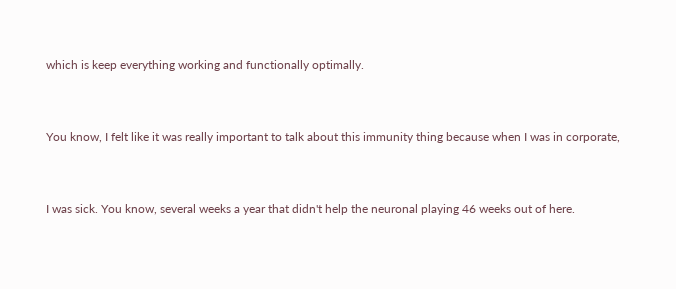which is keep everything working and functionally optimally.


You know, I felt like it was really important to talk about this immunity thing because when I was in corporate,


I was sick. You know, several weeks a year that didn't help the neuronal playing 46 weeks out of here.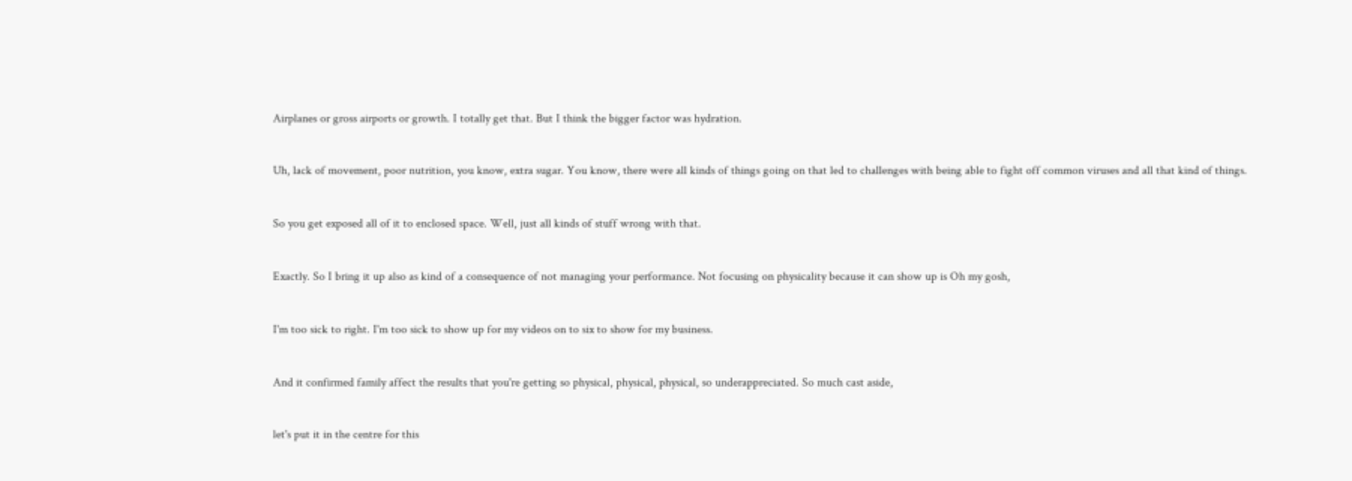Airplanes or gross airports or growth. I totally get that. But I think the bigger factor was hydration.


Uh, lack of movement, poor nutrition, you know, extra sugar. You know, there were all kinds of things going on that led to challenges with being able to fight off common viruses and all that kind of things.


So you get exposed all of it to enclosed space. Well, just all kinds of stuff wrong with that.


Exactly. So I bring it up also as kind of a consequence of not managing your performance. Not focusing on physicality because it can show up is Oh my gosh,


I'm too sick to right. I'm too sick to show up for my videos on to six to show for my business.


And it confirmed family affect the results that you're getting so physical, physical, physical, so underappreciated. So much cast aside,


let's put it in the centre for this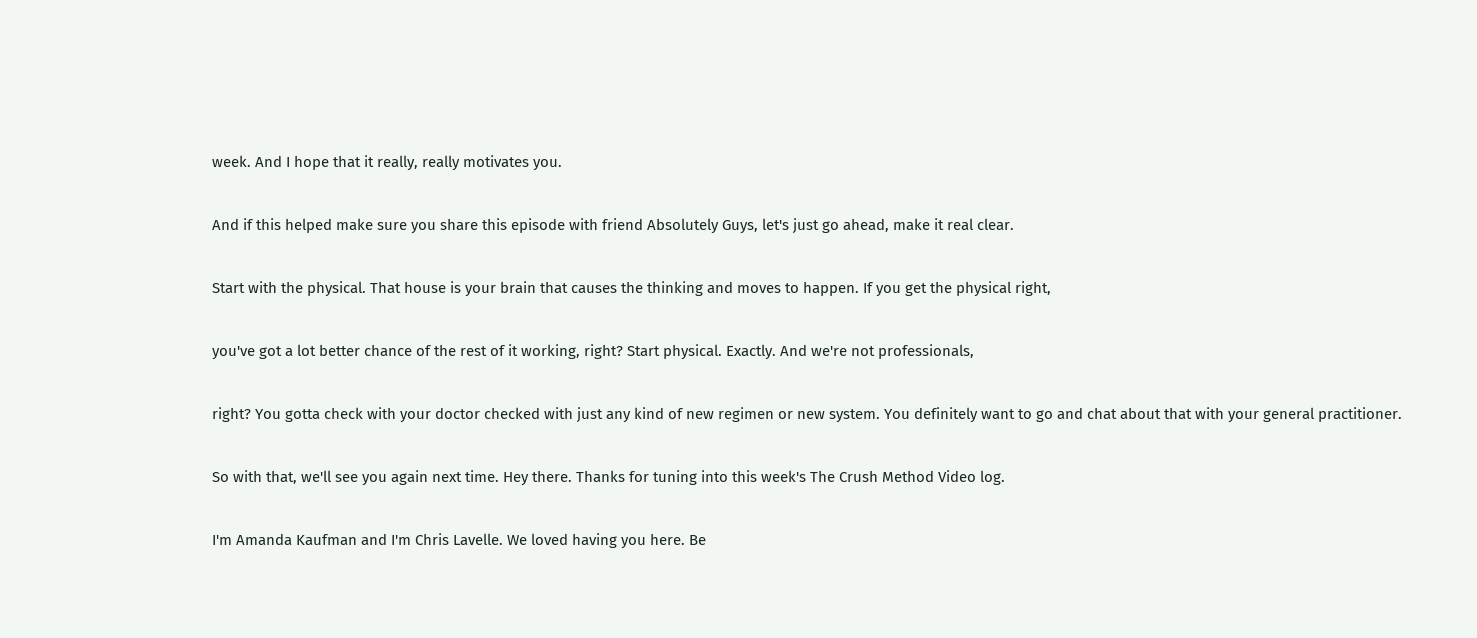week. And I hope that it really, really motivates you.


And if this helped make sure you share this episode with friend Absolutely Guys, let's just go ahead, make it real clear.


Start with the physical. That house is your brain that causes the thinking and moves to happen. If you get the physical right,


you've got a lot better chance of the rest of it working, right? Start physical. Exactly. And we're not professionals,


right? You gotta check with your doctor checked with just any kind of new regimen or new system. You definitely want to go and chat about that with your general practitioner.


So with that, we'll see you again next time. Hey there. Thanks for tuning into this week's The Crush Method Video log.


I'm Amanda Kaufman and I'm Chris Lavelle. We loved having you here. Be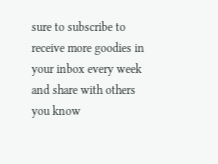sure to subscribe to receive more goodies in your inbox every week and share with others you know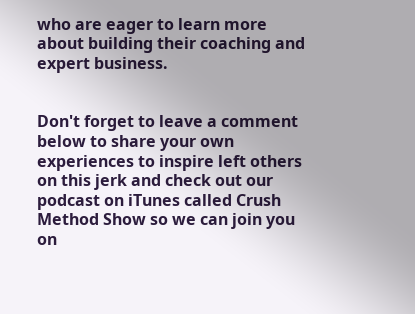who are eager to learn more about building their coaching and expert business.


Don't forget to leave a comment below to share your own experiences to inspire left others on this jerk and check out our podcast on iTunes called Crush Method Show so we can join you on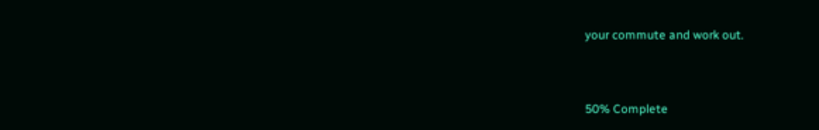your commute and work out.


50% Complete